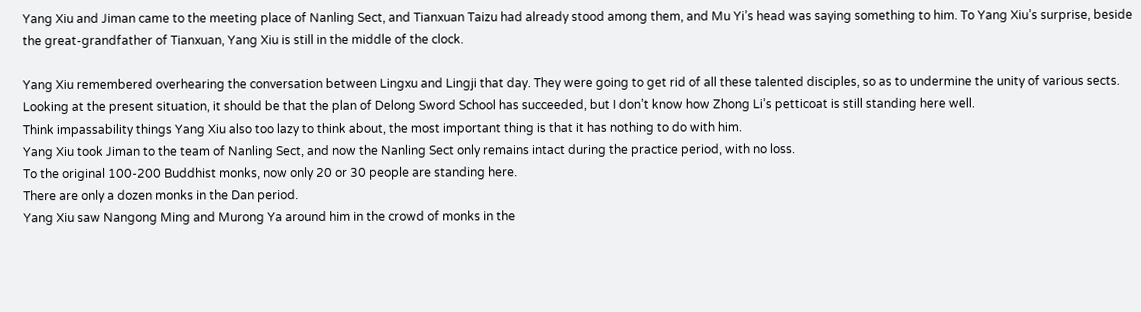Yang Xiu and Jiman came to the meeting place of Nanling Sect, and Tianxuan Taizu had already stood among them, and Mu Yi’s head was saying something to him. To Yang Xiu’s surprise, beside the great-grandfather of Tianxuan, Yang Xiu is still in the middle of the clock.

Yang Xiu remembered overhearing the conversation between Lingxu and Lingji that day. They were going to get rid of all these talented disciples, so as to undermine the unity of various sects.
Looking at the present situation, it should be that the plan of Delong Sword School has succeeded, but I don’t know how Zhong Li’s petticoat is still standing here well.
Think impassability things Yang Xiu also too lazy to think about, the most important thing is that it has nothing to do with him.
Yang Xiu took Jiman to the team of Nanling Sect, and now the Nanling Sect only remains intact during the practice period, with no loss.
To the original 100-200 Buddhist monks, now only 20 or 30 people are standing here.
There are only a dozen monks in the Dan period.
Yang Xiu saw Nangong Ming and Murong Ya around him in the crowd of monks in the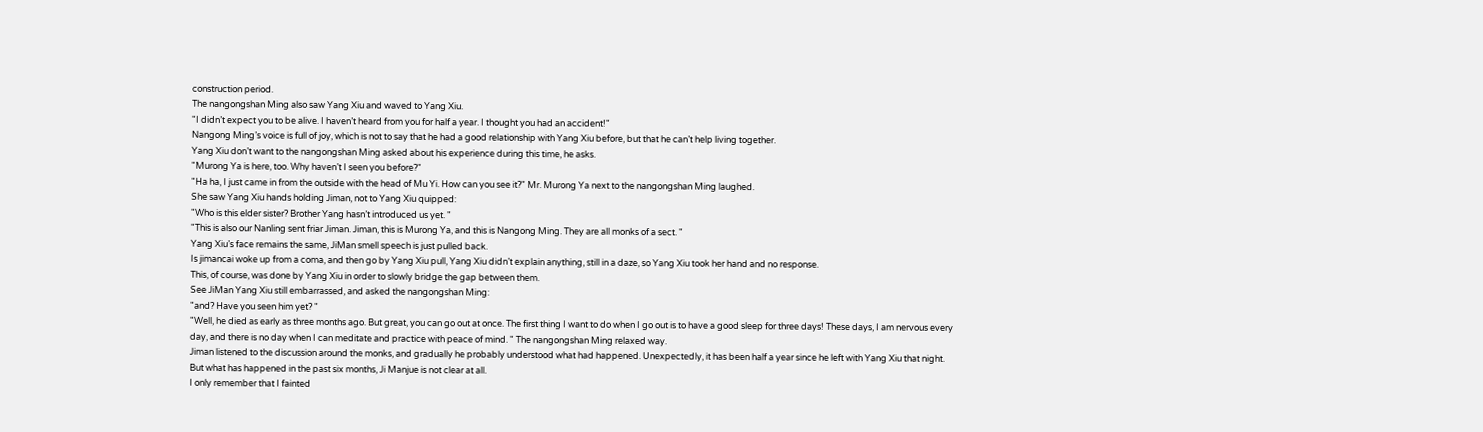construction period.
The nangongshan Ming also saw Yang Xiu and waved to Yang Xiu.
"I didn’t expect you to be alive. I haven’t heard from you for half a year. I thought you had an accident!"
Nangong Ming’s voice is full of joy, which is not to say that he had a good relationship with Yang Xiu before, but that he can’t help living together.
Yang Xiu don’t want to the nangongshan Ming asked about his experience during this time, he asks.
"Murong Ya is here, too. Why haven’t I seen you before?"
"Ha ha, I just came in from the outside with the head of Mu Yi. How can you see it?" Mr. Murong Ya next to the nangongshan Ming laughed.
She saw Yang Xiu hands holding Jiman, not to Yang Xiu quipped:
"Who is this elder sister? Brother Yang hasn’t introduced us yet. "
"This is also our Nanling sent friar Jiman. Jiman, this is Murong Ya, and this is Nangong Ming. They are all monks of a sect. "
Yang Xiu’s face remains the same, JiMan smell speech is just pulled back.
Is jimancai woke up from a coma, and then go by Yang Xiu pull, Yang Xiu didn’t explain anything, still in a daze, so Yang Xiu took her hand and no response.
This, of course, was done by Yang Xiu in order to slowly bridge the gap between them.
See JiMan Yang Xiu still embarrassed, and asked the nangongshan Ming:
"and? Have you seen him yet? "
"Well, he died as early as three months ago. But great, you can go out at once. The first thing I want to do when I go out is to have a good sleep for three days! These days, I am nervous every day, and there is no day when I can meditate and practice with peace of mind. " The nangongshan Ming relaxed way.
Jiman listened to the discussion around the monks, and gradually he probably understood what had happened. Unexpectedly, it has been half a year since he left with Yang Xiu that night.
But what has happened in the past six months, Ji Manjue is not clear at all.
I only remember that I fainted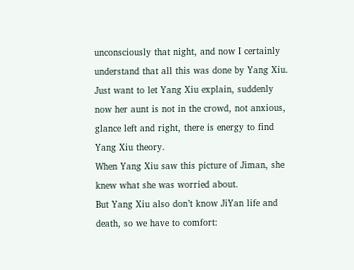unconsciously that night, and now I certainly understand that all this was done by Yang Xiu.
Just want to let Yang Xiu explain, suddenly now her aunt is not in the crowd, not anxious, glance left and right, there is energy to find Yang Xiu theory.
When Yang Xiu saw this picture of Jiman, she knew what she was worried about.
But Yang Xiu also don’t know JiYan life and death, so we have to comfort: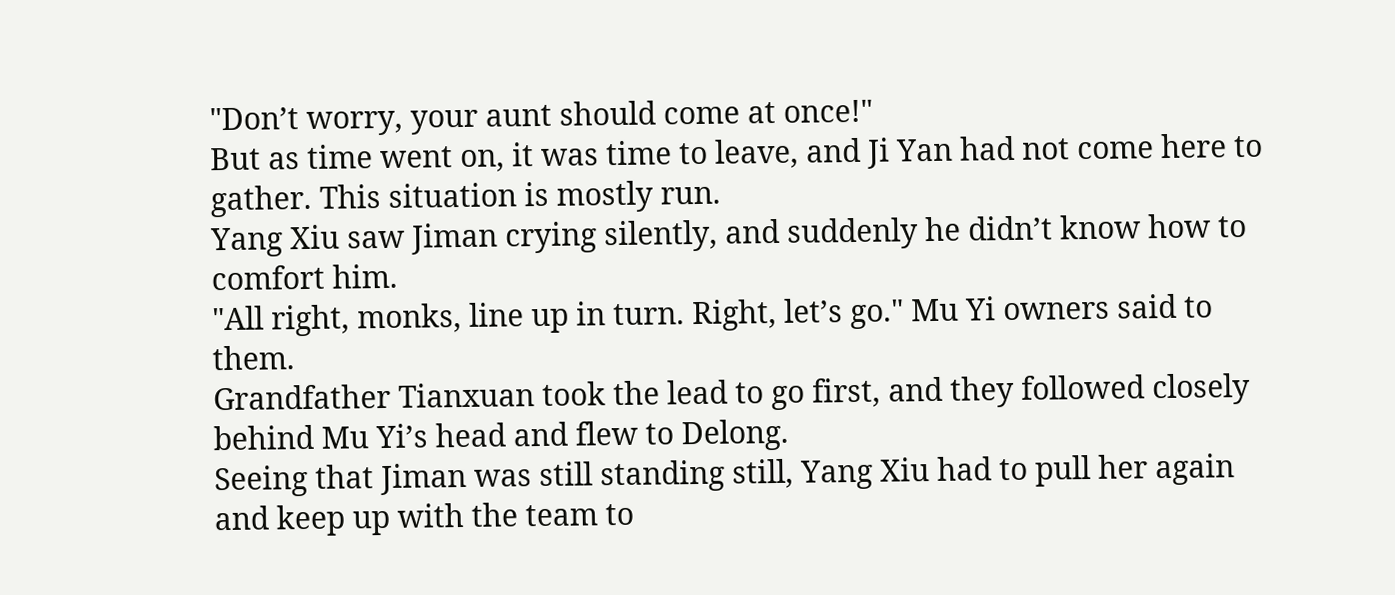"Don’t worry, your aunt should come at once!"
But as time went on, it was time to leave, and Ji Yan had not come here to gather. This situation is mostly run.
Yang Xiu saw Jiman crying silently, and suddenly he didn’t know how to comfort him.
"All right, monks, line up in turn. Right, let’s go." Mu Yi owners said to them.
Grandfather Tianxuan took the lead to go first, and they followed closely behind Mu Yi’s head and flew to Delong.
Seeing that Jiman was still standing still, Yang Xiu had to pull her again and keep up with the team to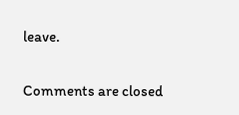leave.


Comments are closed